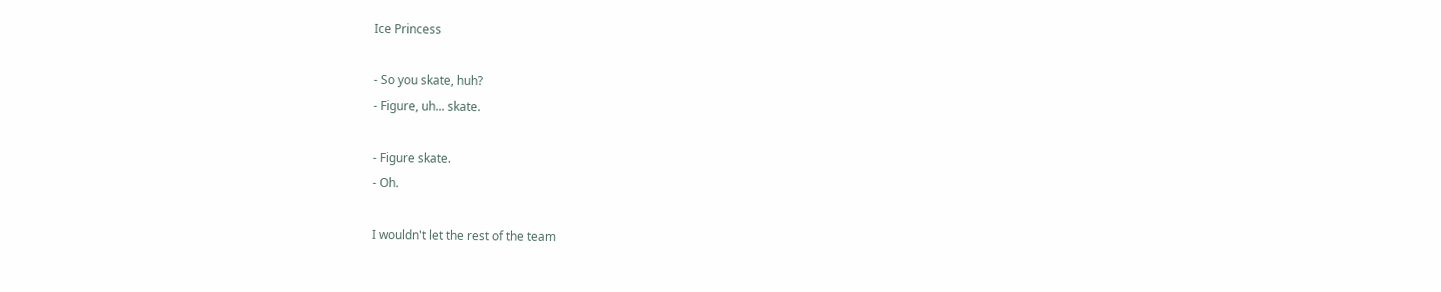Ice Princess

- So you skate, huh?
- Figure, uh... skate.

- Figure skate.
- Oh.

I wouldn't let the rest of the team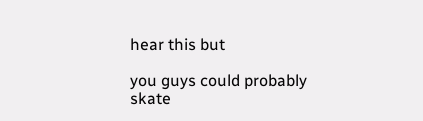hear this but

you guys could probably
skate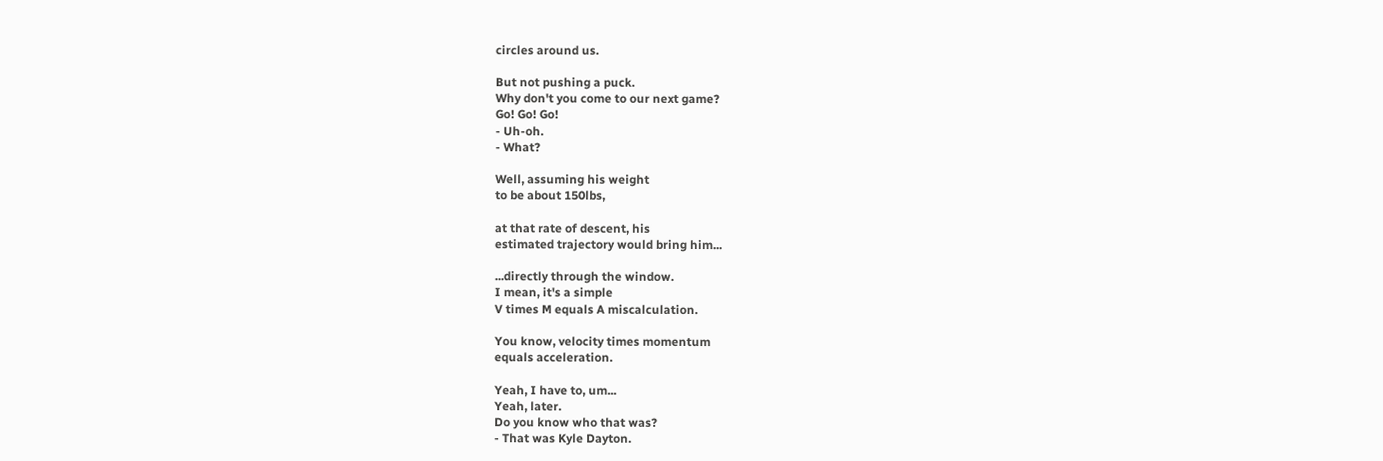circles around us.

But not pushing a puck.
Why don't you come to our next game?
Go! Go! Go!
- Uh-oh.
- What?

Well, assuming his weight
to be about 150lbs,

at that rate of descent, his
estimated trajectory would bring him...

...directly through the window.
I mean, it's a simple
V times M equals A miscalculation.

You know, velocity times momentum
equals acceleration.

Yeah, I have to, um...
Yeah, later.
Do you know who that was?
- That was Kyle Dayton.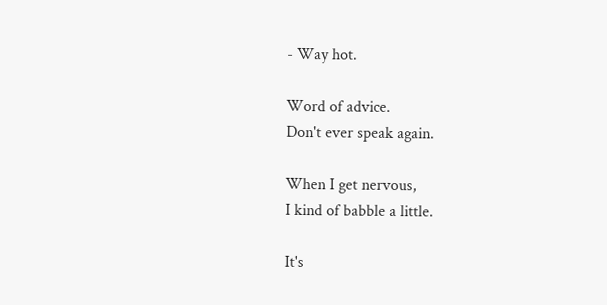- Way hot.

Word of advice.
Don't ever speak again.

When I get nervous,
I kind of babble a little.

It's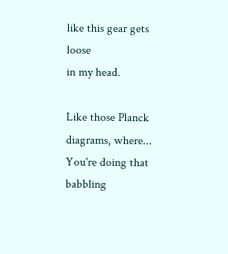like this gear gets loose
in my head.

Like those Planck diagrams, where...
You're doing that babbling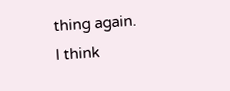thing again.
I think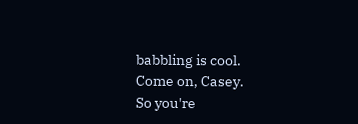babbling is cool.
Come on, Casey.
So you're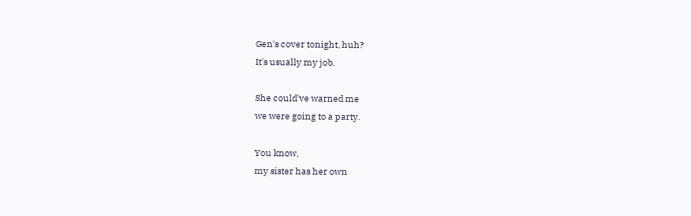Gen's cover tonight, huh?
It's usually my job.

She could've warned me
we were going to a party.

You know,
my sister has her own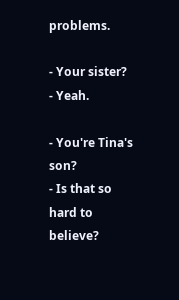problems.

- Your sister?
- Yeah.

- You're Tina's son?
- Is that so hard to believe?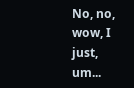No, no, wow, I just, um...